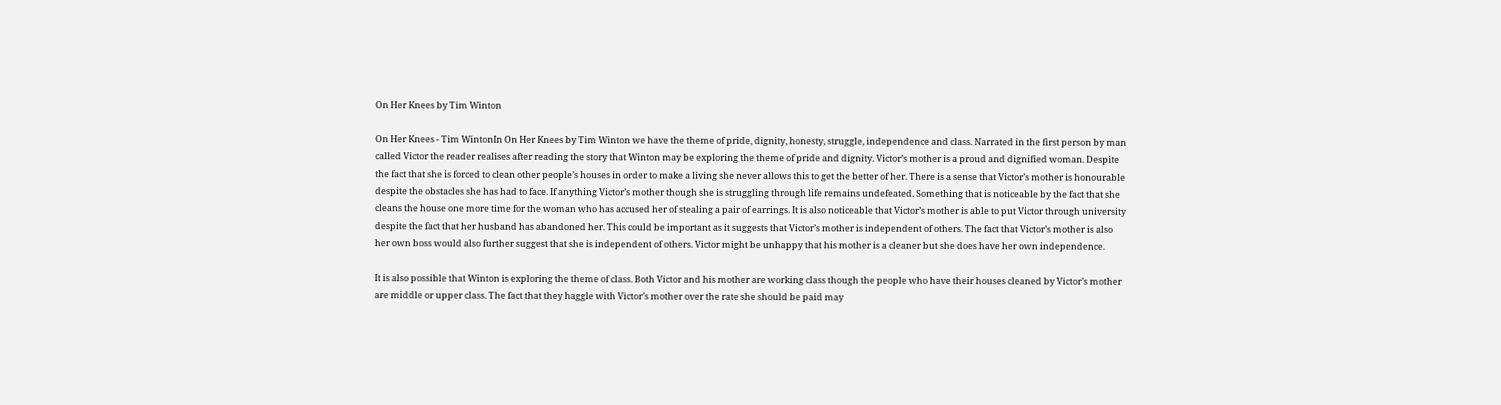On Her Knees by Tim Winton

On Her Knees - Tim WintonIn On Her Knees by Tim Winton we have the theme of pride, dignity, honesty, struggle, independence and class. Narrated in the first person by man called Victor the reader realises after reading the story that Winton may be exploring the theme of pride and dignity. Victor’s mother is a proud and dignified woman. Despite the fact that she is forced to clean other people’s houses in order to make a living she never allows this to get the better of her. There is a sense that Victor’s mother is honourable despite the obstacles she has had to face. If anything Victor’s mother though she is struggling through life remains undefeated. Something that is noticeable by the fact that she cleans the house one more time for the woman who has accused her of stealing a pair of earrings. It is also noticeable that Victor’s mother is able to put Victor through university despite the fact that her husband has abandoned her. This could be important as it suggests that Victor’s mother is independent of others. The fact that Victor’s mother is also her own boss would also further suggest that she is independent of others. Victor might be unhappy that his mother is a cleaner but she does have her own independence.

It is also possible that Winton is exploring the theme of class. Both Victor and his mother are working class though the people who have their houses cleaned by Victor’s mother are middle or upper class. The fact that they haggle with Victor’s mother over the rate she should be paid may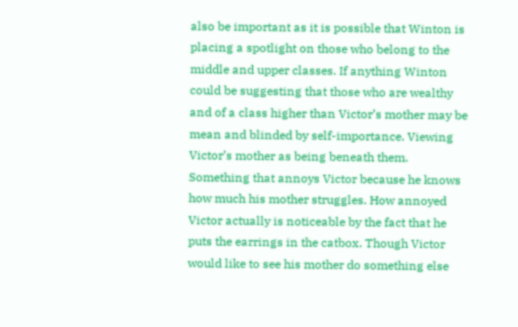also be important as it is possible that Winton is placing a spotlight on those who belong to the middle and upper classes. If anything Winton could be suggesting that those who are wealthy and of a class higher than Victor’s mother may be mean and blinded by self-importance. Viewing Victor’s mother as being beneath them. Something that annoys Victor because he knows how much his mother struggles. How annoyed Victor actually is noticeable by the fact that he puts the earrings in the catbox. Though Victor would like to see his mother do something else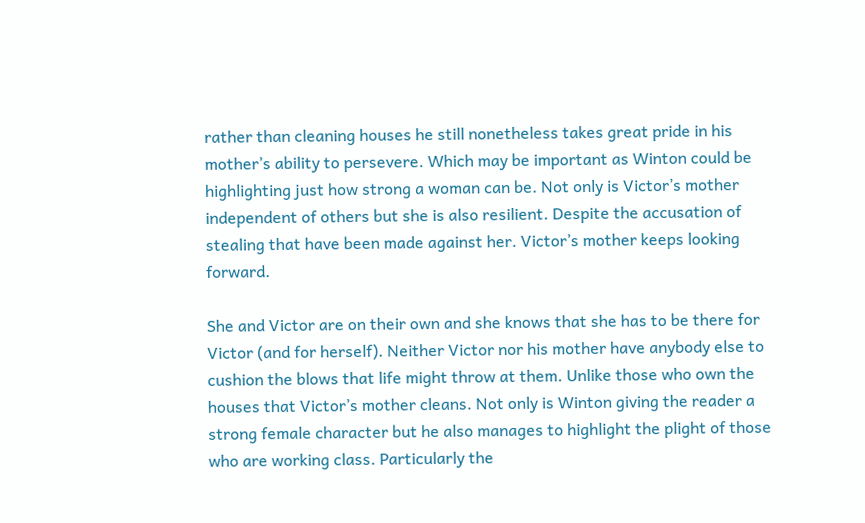rather than cleaning houses he still nonetheless takes great pride in his mother’s ability to persevere. Which may be important as Winton could be highlighting just how strong a woman can be. Not only is Victor’s mother independent of others but she is also resilient. Despite the accusation of stealing that have been made against her. Victor’s mother keeps looking forward.

She and Victor are on their own and she knows that she has to be there for Victor (and for herself). Neither Victor nor his mother have anybody else to cushion the blows that life might throw at them. Unlike those who own the houses that Victor’s mother cleans. Not only is Winton giving the reader a strong female character but he also manages to highlight the plight of those who are working class. Particularly the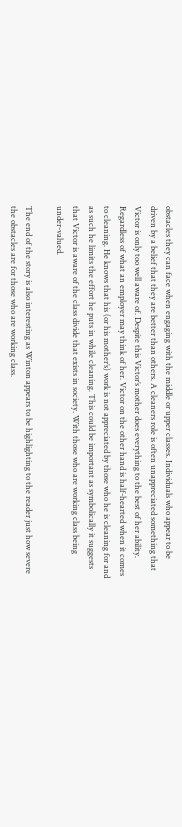obstacles they can face when engaging with the middle or upper classes. Individuals who appear to be driven by a belief that they are better than others. A cleaners role is often unappreciated something that Victor is only too well aware of. Despite this Victor’s mother does everything to the best of her ability. Regardless of what an employer may think of her. Victor on the other hand is half-hearted when it comes to cleaning. He knows that his (or his mother’s) work is not appreciated by those who he is cleaning for and as such he limits the effort he puts in while cleaning. This could be important as symbolically it suggests that Victor is aware of the class divide that exists in society. With those who are working class being under-valued.

The end of the story is also interesting as Winton appears to be highlighting to the reader just how severe the obstacles are for those who are working class.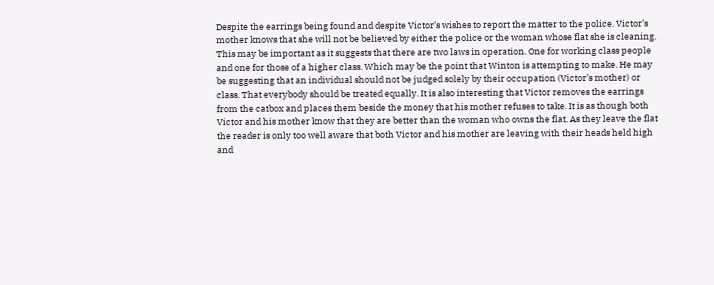Despite the earrings being found and despite Victor’s wishes to report the matter to the police. Victor’s mother knows that she will not be believed by either the police or the woman whose flat she is cleaning. This may be important as it suggests that there are two laws in operation. One for working class people and one for those of a higher class. Which may be the point that Winton is attempting to make. He may be suggesting that an individual should not be judged solely by their occupation (Victor’s mother) or class. That everybody should be treated equally. It is also interesting that Victor removes the earrings from the catbox and places them beside the money that his mother refuses to take. It is as though both Victor and his mother know that they are better than the woman who owns the flat. As they leave the flat the reader is only too well aware that both Victor and his mother are leaving with their heads held high and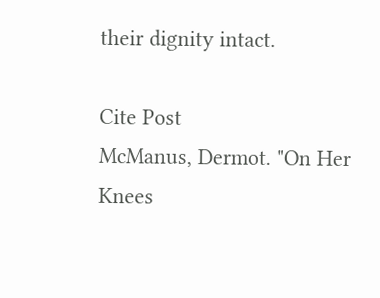their dignity intact.

Cite Post
McManus, Dermot. "On Her Knees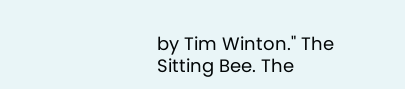by Tim Winton." The Sitting Bee. The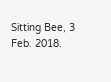Sitting Bee, 3 Feb. 2018.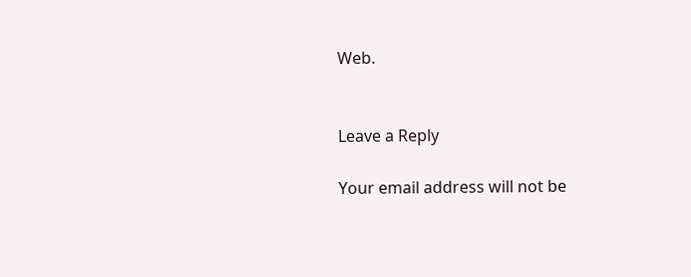Web.


Leave a Reply

Your email address will not be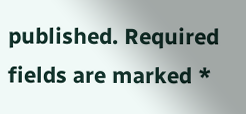published. Required fields are marked *